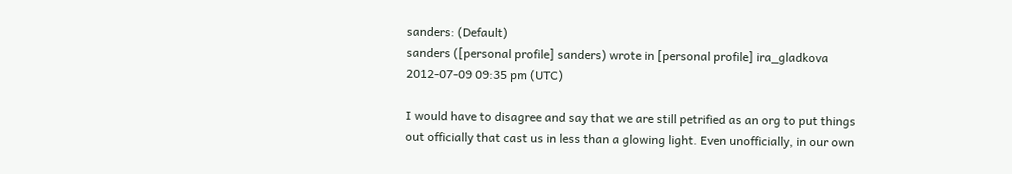sanders: (Default)
sanders ([personal profile] sanders) wrote in [personal profile] ira_gladkova 2012-07-09 09:35 pm (UTC)

I would have to disagree and say that we are still petrified as an org to put things out officially that cast us in less than a glowing light. Even unofficially, in our own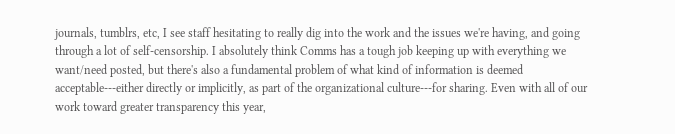journals, tumblrs, etc, I see staff hesitating to really dig into the work and the issues we're having, and going through a lot of self-censorship. I absolutely think Comms has a tough job keeping up with everything we want/need posted, but there's also a fundamental problem of what kind of information is deemed acceptable---either directly or implicitly, as part of the organizational culture---for sharing. Even with all of our work toward greater transparency this year,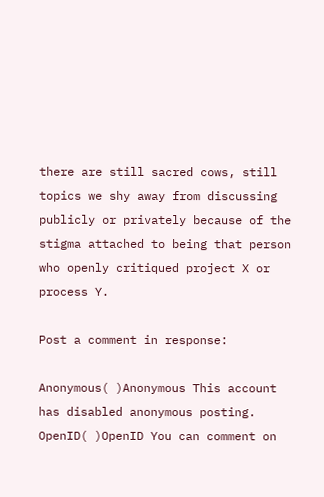there are still sacred cows, still topics we shy away from discussing publicly or privately because of the stigma attached to being that person who openly critiqued project X or process Y.

Post a comment in response:

Anonymous( )Anonymous This account has disabled anonymous posting.
OpenID( )OpenID You can comment on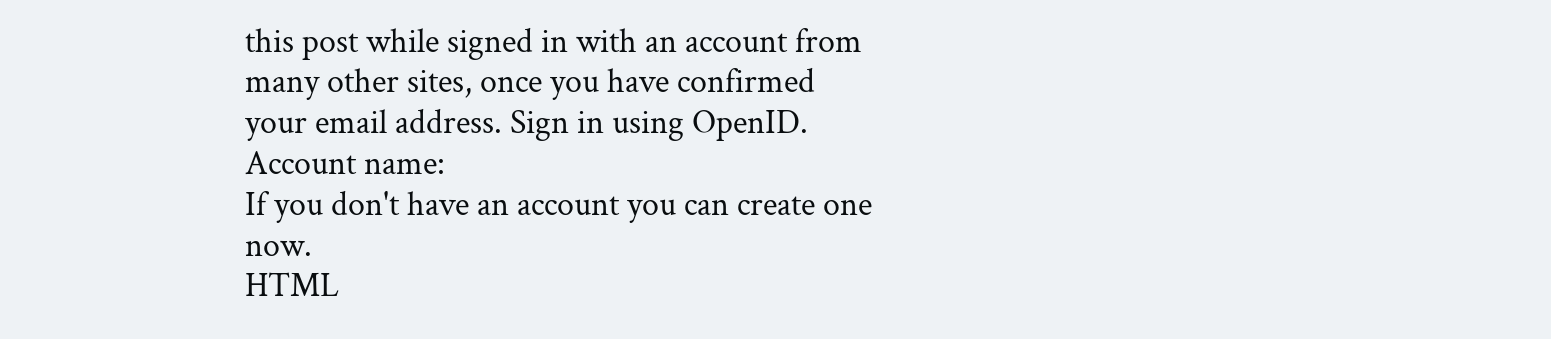this post while signed in with an account from many other sites, once you have confirmed your email address. Sign in using OpenID.
Account name:
If you don't have an account you can create one now.
HTML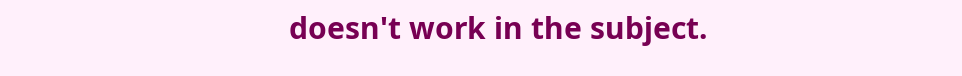doesn't work in the subject.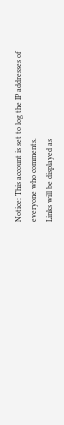Notice: This account is set to log the IP addresses of everyone who comments.
Links will be displayed as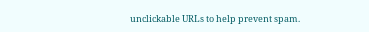unclickable URLs to help prevent spam.